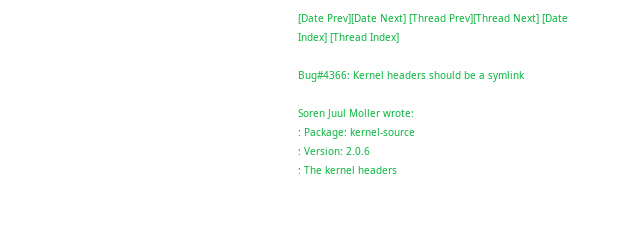[Date Prev][Date Next] [Thread Prev][Thread Next] [Date Index] [Thread Index]

Bug#4366: Kernel headers should be a symlink

Soren Juul Moller wrote:
: Package: kernel-source
: Version: 2.0.6
: The kernel headers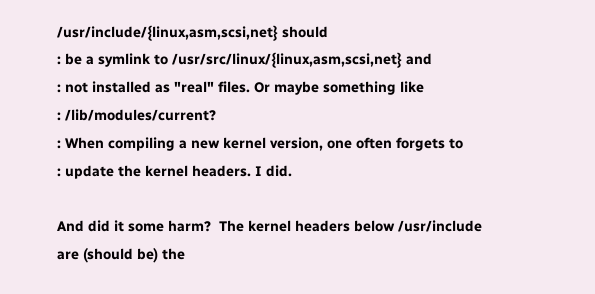/usr/include/{linux,asm,scsi,net} should
: be a symlink to /usr/src/linux/{linux,asm,scsi,net} and
: not installed as "real" files. Or maybe something like
: /lib/modules/current?
: When compiling a new kernel version, one often forgets to
: update the kernel headers. I did.

And did it some harm?  The kernel headers below /usr/include
are (should be) the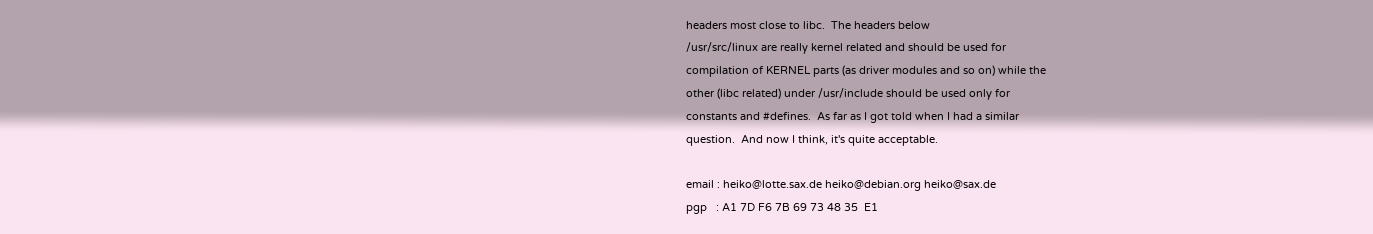headers most close to libc.  The headers below
/usr/src/linux are really kernel related and should be used for
compilation of KERNEL parts (as driver modules and so on) while the
other (libc related) under /usr/include should be used only for
constants and #defines.  As far as I got told when I had a similar
question.  And now I think, it's quite acceptable.

email : heiko@lotte.sax.de heiko@debian.org heiko@sax.de
pgp   : A1 7D F6 7B 69 73 48 35  E1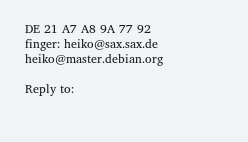DE 21 A7 A8 9A 77 92
finger: heiko@sax.sax.de         heiko@master.debian.org

Reply to: